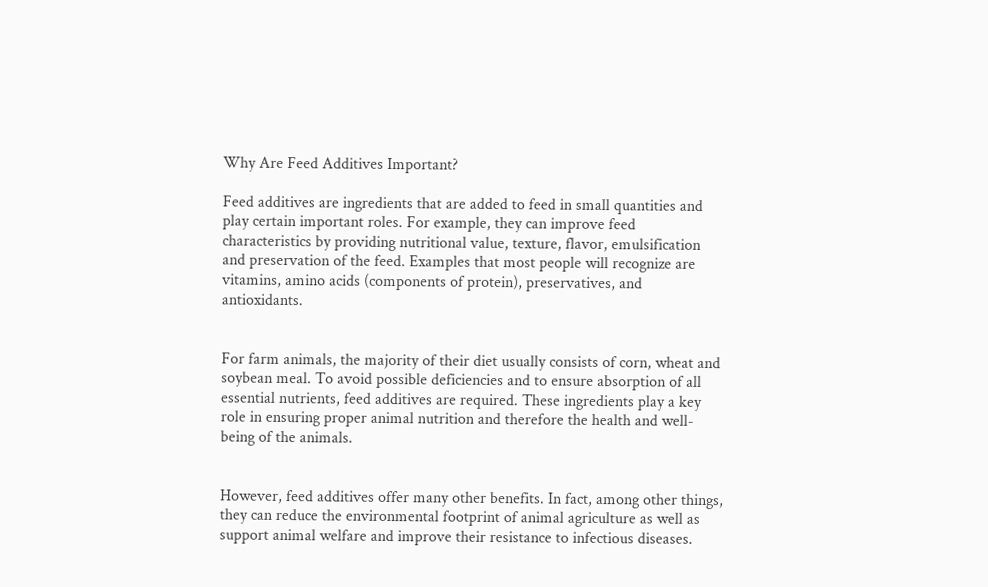Why Are Feed Additives Important?

Feed additives are ingredients that are added to feed in small quantities and play certain important roles. For example, they can improve feed characteristics by providing nutritional value, texture, flavor, emulsification and preservation of the feed. Examples that most people will recognize are vitamins, amino acids (components of protein), preservatives, and antioxidants.


For farm animals, the majority of their diet usually consists of corn, wheat and soybean meal. To avoid possible deficiencies and to ensure absorption of all essential nutrients, feed additives are required. These ingredients play a key role in ensuring proper animal nutrition and therefore the health and well-being of the animals.


However, feed additives offer many other benefits. In fact, among other things, they can reduce the environmental footprint of animal agriculture as well as support animal welfare and improve their resistance to infectious diseases.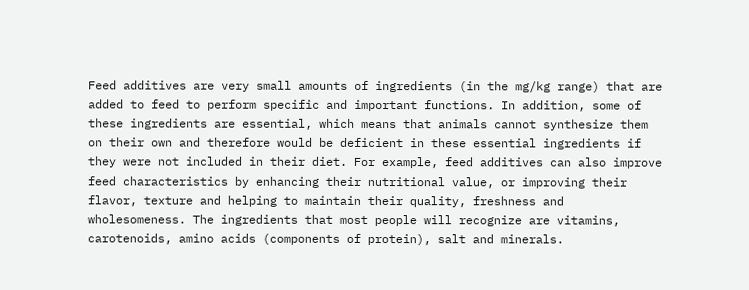Feed additives are very small amounts of ingredients (in the mg/kg range) that are added to feed to perform specific and important functions. In addition, some of these ingredients are essential, which means that animals cannot synthesize them on their own and therefore would be deficient in these essential ingredients if they were not included in their diet. For example, feed additives can also improve feed characteristics by enhancing their nutritional value, or improving their flavor, texture and helping to maintain their quality, freshness and wholesomeness. The ingredients that most people will recognize are vitamins, carotenoids, amino acids (components of protein), salt and minerals.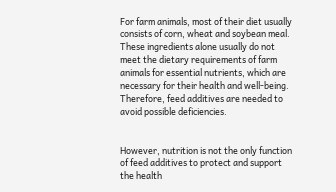For farm animals, most of their diet usually consists of corn, wheat and soybean meal. These ingredients alone usually do not meet the dietary requirements of farm animals for essential nutrients, which are necessary for their health and well-being. Therefore, feed additives are needed to avoid possible deficiencies.


However, nutrition is not the only function of feed additives to protect and support the health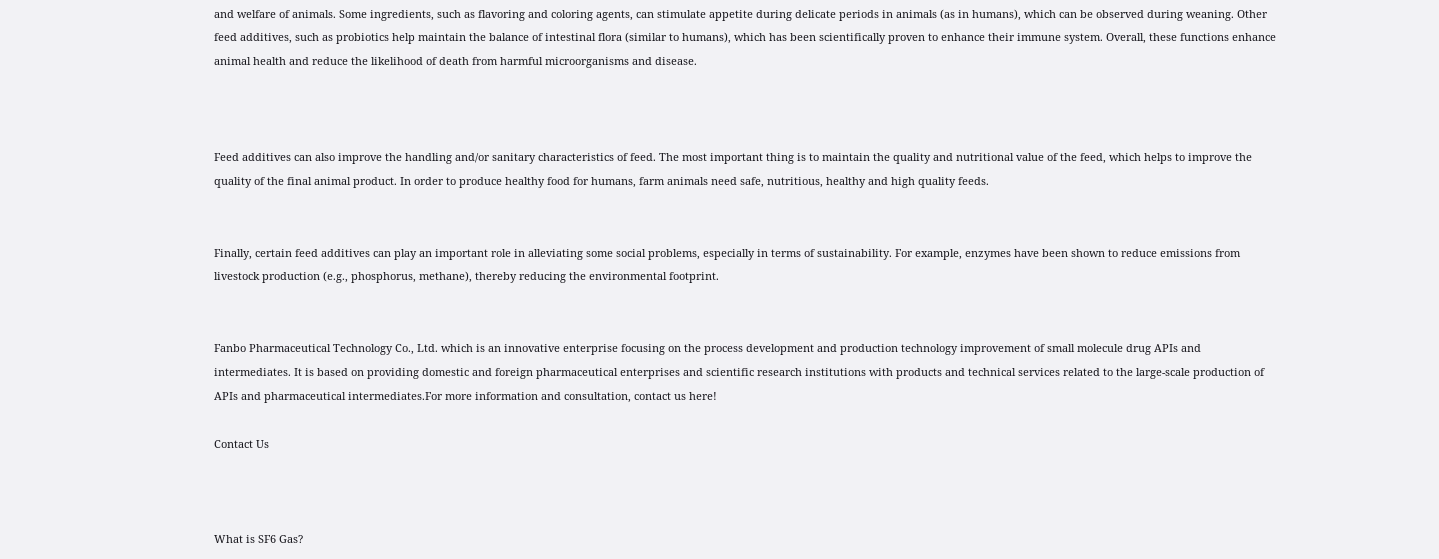and welfare of animals. Some ingredients, such as flavoring and coloring agents, can stimulate appetite during delicate periods in animals (as in humans), which can be observed during weaning. Other feed additives, such as probiotics help maintain the balance of intestinal flora (similar to humans), which has been scientifically proven to enhance their immune system. Overall, these functions enhance animal health and reduce the likelihood of death from harmful microorganisms and disease.



Feed additives can also improve the handling and/or sanitary characteristics of feed. The most important thing is to maintain the quality and nutritional value of the feed, which helps to improve the quality of the final animal product. In order to produce healthy food for humans, farm animals need safe, nutritious, healthy and high quality feeds.


Finally, certain feed additives can play an important role in alleviating some social problems, especially in terms of sustainability. For example, enzymes have been shown to reduce emissions from livestock production (e.g., phosphorus, methane), thereby reducing the environmental footprint.


Fanbo Pharmaceutical Technology Co., Ltd. which is an innovative enterprise focusing on the process development and production technology improvement of small molecule drug APIs and intermediates. It is based on providing domestic and foreign pharmaceutical enterprises and scientific research institutions with products and technical services related to the large-scale production of APIs and pharmaceutical intermediates.For more information and consultation, contact us here!

Contact Us



What is SF6 Gas?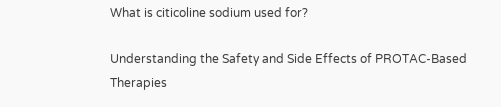What is citicoline sodium used for?

Understanding the Safety and Side Effects of PROTAC-Based Therapies